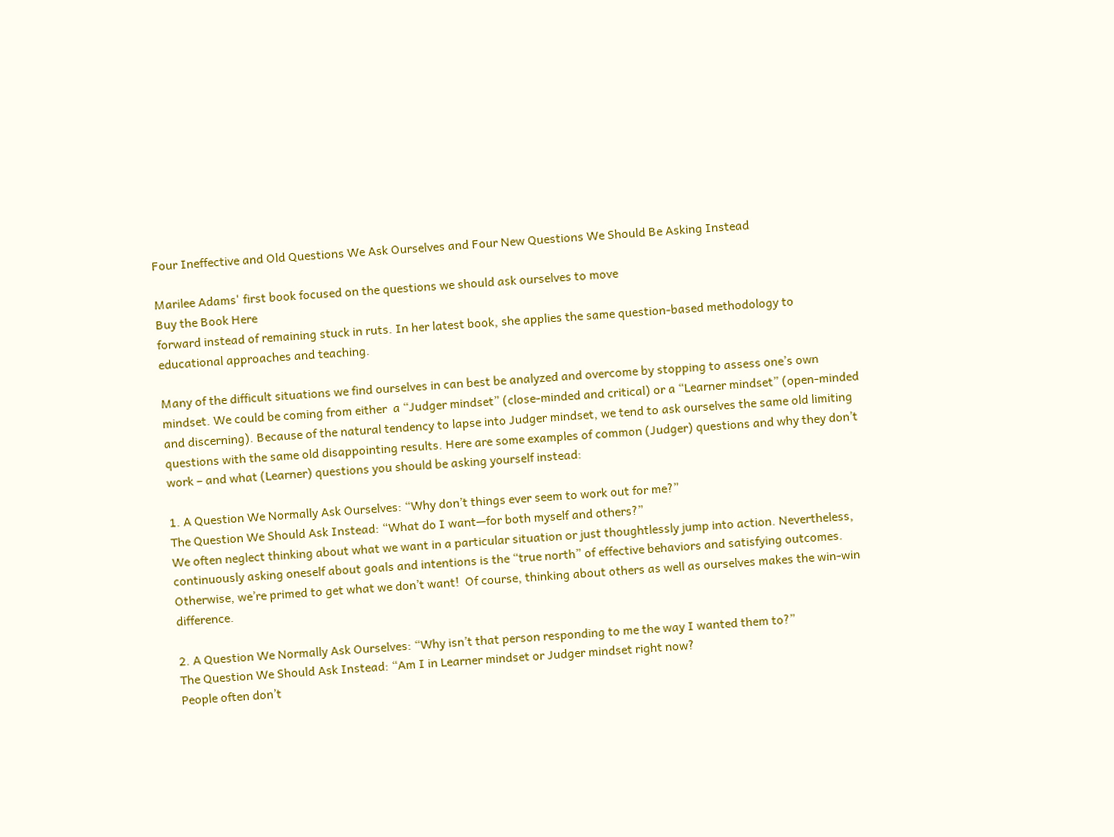Four Ineffective and Old Questions We Ask Ourselves and Four New Questions We Should Be Asking Instead

Marilee Adams' first book focused on the questions we should ask ourselves to move
Buy the Book Here
forward instead of remaining stuck in ruts. In her latest book, she applies the same question-based methodology to educational approaches and teaching.

Many of the difficult situations we find ourselves in can best be analyzed and overcome by stopping to assess one’s own mindset. We could be coming from either  a “Judger mindset” (close-minded and critical) or a “Learner mindset” (open-minded and discerning). Because of the natural tendency to lapse into Judger mindset, we tend to ask ourselves the same old limiting questions with the same old disappointing results. Here are some examples of common (Judger) questions and why they don’t work – and what (Learner) questions you should be asking yourself instead:

1. A Question We Normally Ask Ourselves: “Why don’t things ever seem to work out for me?”
The Question We Should Ask Instead: “What do I want—for both myself and others?”
We often neglect thinking about what we want in a particular situation or just thoughtlessly jump into action. Nevertheless, continuously asking oneself about goals and intentions is the “true north” of effective behaviors and satisfying outcomes. Otherwise, we’re primed to get what we don’t want!  Of course, thinking about others as well as ourselves makes the win-win difference.

2. A Question We Normally Ask Ourselves: “Why isn’t that person responding to me the way I wanted them to?”
The Question We Should Ask Instead: “Am I in Learner mindset or Judger mindset right now?
People often don’t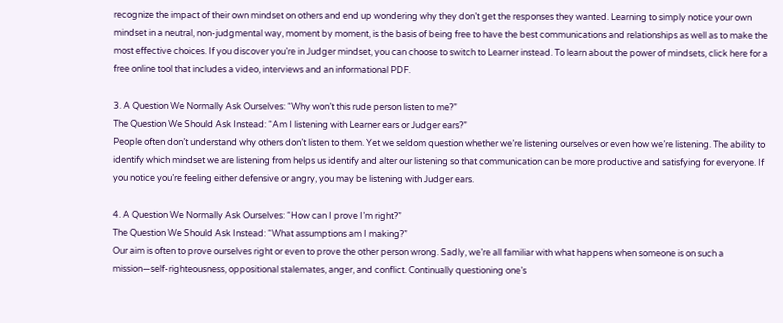recognize the impact of their own mindset on others and end up wondering why they don’t get the responses they wanted. Learning to simply notice your own mindset in a neutral, non-judgmental way, moment by moment, is the basis of being free to have the best communications and relationships as well as to make the most effective choices. If you discover you’re in Judger mindset, you can choose to switch to Learner instead. To learn about the power of mindsets, click here for a free online tool that includes a video, interviews and an informational PDF.

3. A Question We Normally Ask Ourselves: “Why won’t this rude person listen to me?”
The Question We Should Ask Instead: “Am I listening with Learner ears or Judger ears?”
People often don’t understand why others don’t listen to them. Yet we seldom question whether we’re listening ourselves or even how we’re listening. The ability to identify which mindset we are listening from helps us identify and alter our listening so that communication can be more productive and satisfying for everyone. If you notice you’re feeling either defensive or angry, you may be listening with Judger ears.

4. A Question We Normally Ask Ourselves: “How can I prove I’m right?”
The Question We Should Ask Instead: “What assumptions am I making?”
Our aim is often to prove ourselves right or even to prove the other person wrong. Sadly, we’re all familiar with what happens when someone is on such a mission—self-righteousness, oppositional stalemates, anger, and conflict. Continually questioning one’s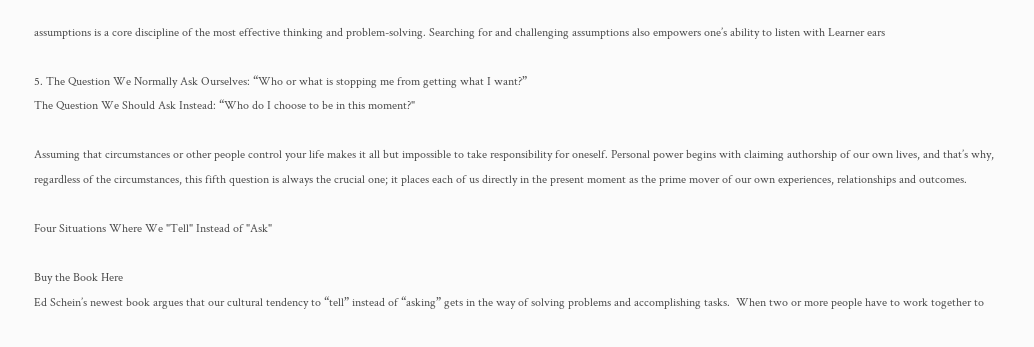assumptions is a core discipline of the most effective thinking and problem-solving. Searching for and challenging assumptions also empowers one’s ability to listen with Learner ears

5. The Question We Normally Ask Ourselves: “Who or what is stopping me from getting what I want?”
The Question We Should Ask Instead: “Who do I choose to be in this moment?"

Assuming that circumstances or other people control your life makes it all but impossible to take responsibility for oneself. Personal power begins with claiming authorship of our own lives, and that’s why, regardless of the circumstances, this fifth question is always the crucial one; it places each of us directly in the present moment as the prime mover of our own experiences, relationships and outcomes.

Four Situations Where We "Tell" Instead of "Ask"

Buy the Book Here
Ed Schein’s newest book argues that our cultural tendency to “tell” instead of “asking” gets in the way of solving problems and accomplishing tasks.  When two or more people have to work together to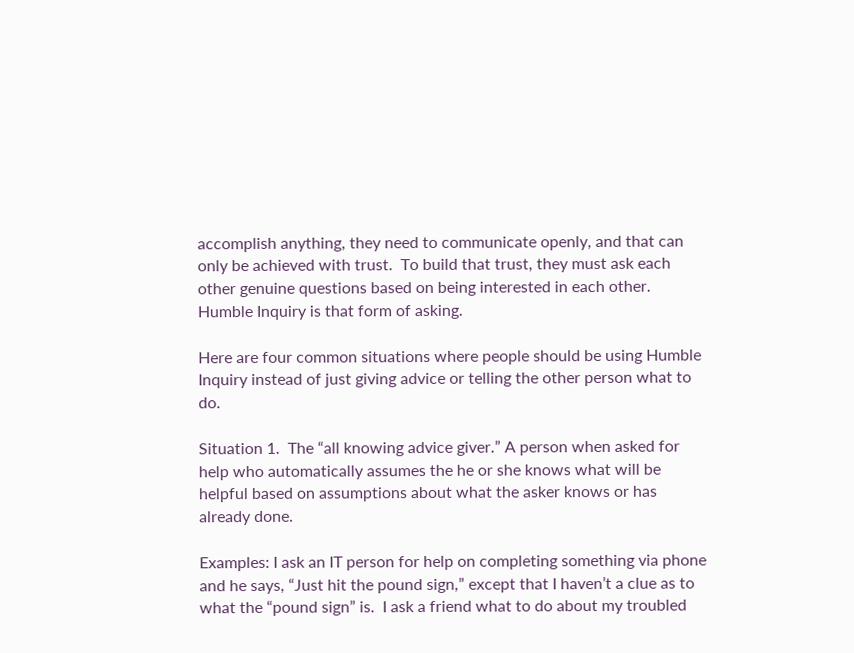accomplish anything, they need to communicate openly, and that can only be achieved with trust.  To build that trust, they must ask each other genuine questions based on being interested in each other. Humble Inquiry is that form of asking.

Here are four common situations where people should be using Humble Inquiry instead of just giving advice or telling the other person what to do.

Situation 1.  The “all knowing advice giver.” A person when asked for help who automatically assumes the he or she knows what will be helpful based on assumptions about what the asker knows or has already done.

Examples: I ask an IT person for help on completing something via phone and he says, “Just hit the pound sign,” except that I haven’t a clue as to what the “pound sign” is.  I ask a friend what to do about my troubled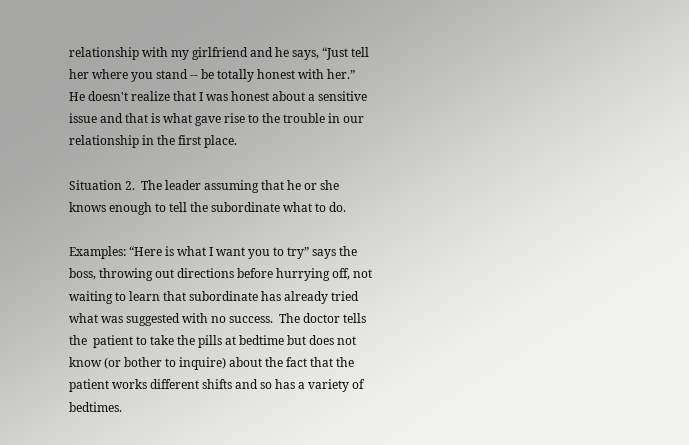relationship with my girlfriend and he says, “Just tell her where you stand -- be totally honest with her.” He doesn't realize that I was honest about a sensitive issue and that is what gave rise to the trouble in our relationship in the first place.

Situation 2.  The leader assuming that he or she knows enough to tell the subordinate what to do.

Examples: “Here is what I want you to try” says the boss, throwing out directions before hurrying off, not waiting to learn that subordinate has already tried what was suggested with no success.  The doctor tells the  patient to take the pills at bedtime but does not know (or bother to inquire) about the fact that the patient works different shifts and so has a variety of bedtimes.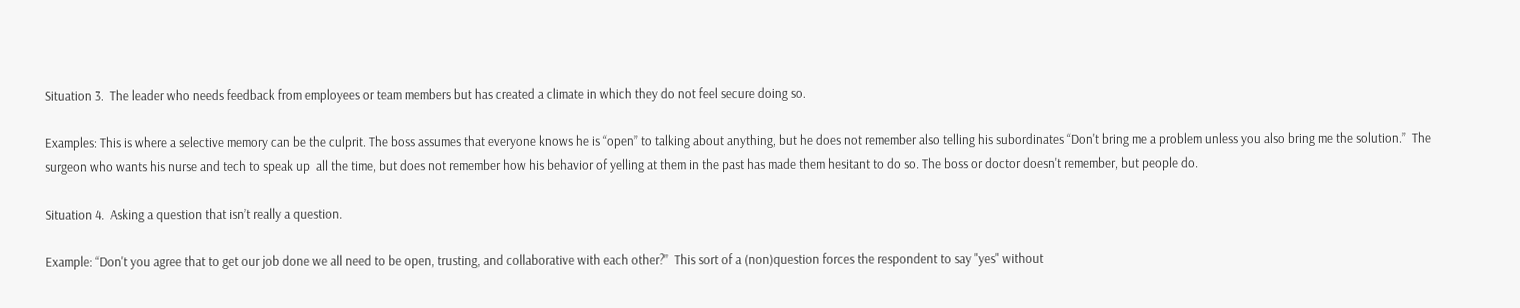Situation 3.  The leader who needs feedback from employees or team members but has created a climate in which they do not feel secure doing so.

Examples: This is where a selective memory can be the culprit. The boss assumes that everyone knows he is “open” to talking about anything, but he does not remember also telling his subordinates “Don't bring me a problem unless you also bring me the solution.”  The surgeon who wants his nurse and tech to speak up  all the time, but does not remember how his behavior of yelling at them in the past has made them hesitant to do so. The boss or doctor doesn't remember, but people do.

Situation 4.  Asking a question that isn’t really a question.

Example: “Don't you agree that to get our job done we all need to be open, trusting, and collaborative with each other?”  This sort of a (non)question forces the respondent to say "yes" without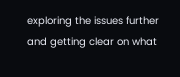exploring the issues further and getting clear on what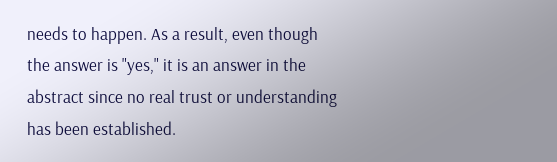needs to happen. As a result, even though the answer is "yes," it is an answer in the abstract since no real trust or understanding has been established.